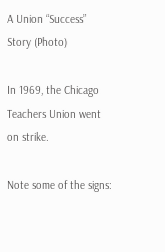A Union “Success” Story (Photo)

In 1969, the Chicago Teachers Union went on strike.

Note some of the signs: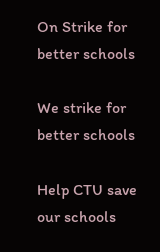On Strike for better schools

We strike for better schools

Help CTU save our schools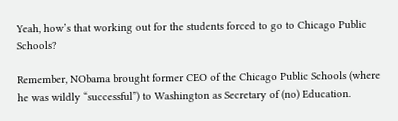Yeah, how’s that working out for the students forced to go to Chicago Public Schools?

Remember, NObama brought former CEO of the Chicago Public Schools (where he was wildly “successful”) to Washington as Secretary of (no) Education.